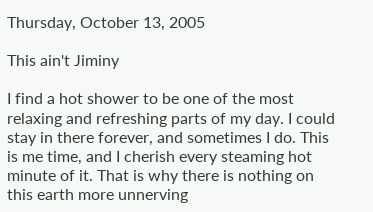Thursday, October 13, 2005

This ain't Jiminy

I find a hot shower to be one of the most relaxing and refreshing parts of my day. I could stay in there forever, and sometimes I do. This is me time, and I cherish every steaming hot minute of it. That is why there is nothing on this earth more unnerving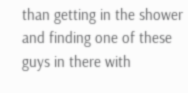than getting in the shower and finding one of these guys in there with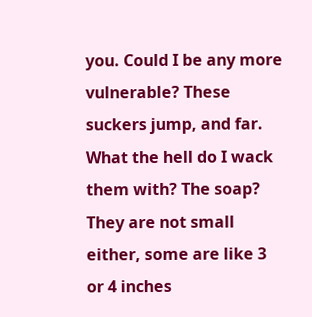you. Could I be any more vulnerable? These suckers jump, and far. What the hell do I wack them with? The soap? They are not small either, some are like 3 or 4 inches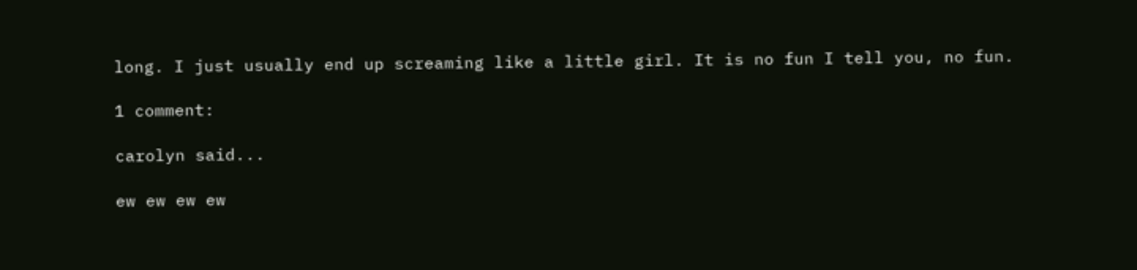long. I just usually end up screaming like a little girl. It is no fun I tell you, no fun.

1 comment:

carolyn said...

ew ew ew ew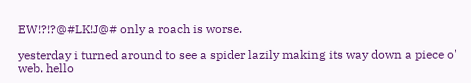EW!?!?@#LK!J@# only a roach is worse.

yesterday i turned around to see a spider lazily making its way down a piece o' web. hello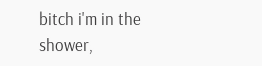bitch i'm in the shower,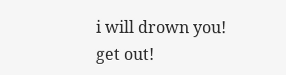i will drown you! get out!